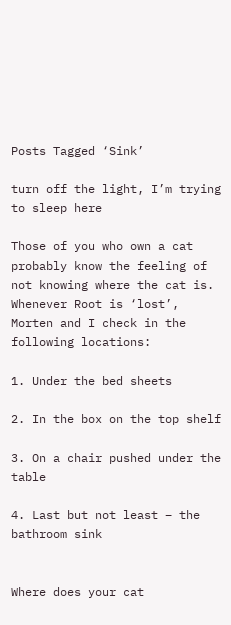Posts Tagged ‘Sink’

turn off the light, I’m trying to sleep here

Those of you who own a cat probably know the feeling of not knowing where the cat is. Whenever Root is ‘lost’, Morten and I check in the following locations:

1. Under the bed sheets

2. In the box on the top shelf

3. On a chair pushed under the table

4. Last but not least – the bathroom sink


Where does your cat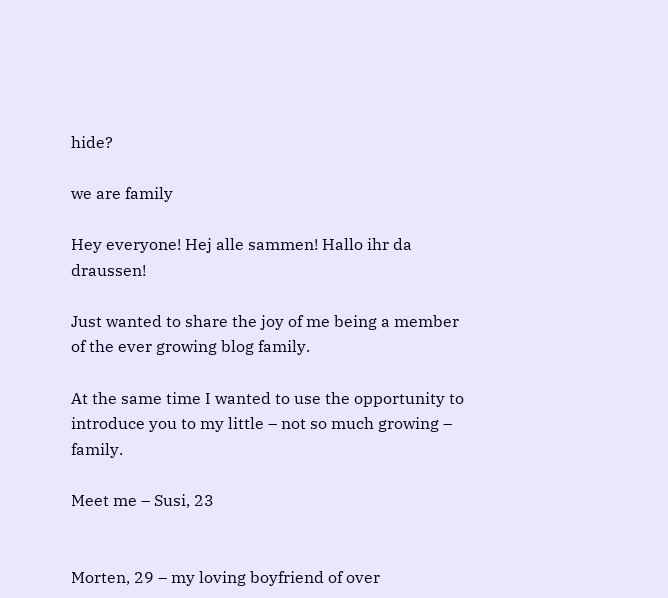hide?

we are family

Hey everyone! Hej alle sammen! Hallo ihr da draussen!

Just wanted to share the joy of me being a member of the ever growing blog family.

At the same time I wanted to use the opportunity to introduce you to my little – not so much growing – family.

Meet me – Susi, 23


Morten, 29 – my loving boyfriend of over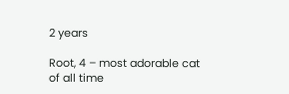2 years

Root, 4 – most adorable cat of all time